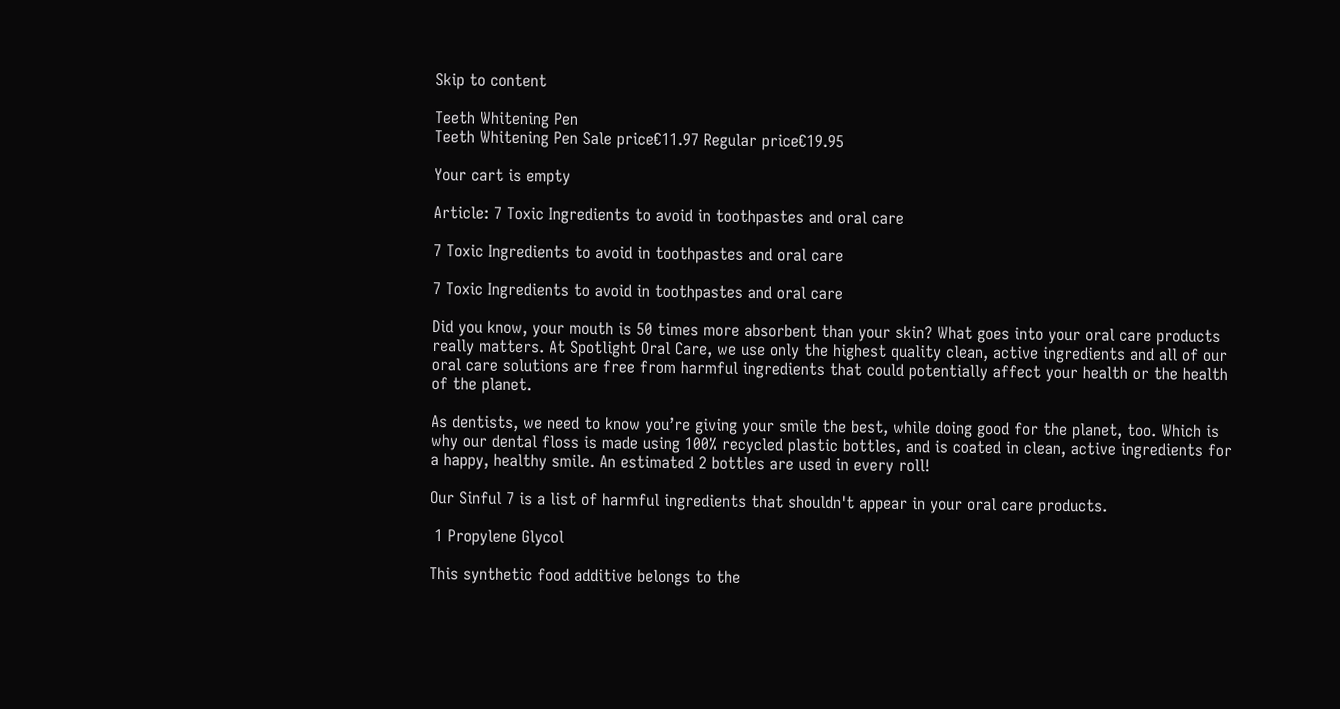Skip to content

Teeth Whitening Pen
Teeth Whitening Pen Sale price€11.97 Regular price€19.95

Your cart is empty

Article: 7 Toxic Ingredients to avoid in toothpastes and oral care

7 Toxic Ingredients to avoid in toothpastes and oral care

7 Toxic Ingredients to avoid in toothpastes and oral care

Did you know, your mouth is 50 times more absorbent than your skin? What goes into your oral care products really matters. At Spotlight Oral Care, we use only the highest quality clean, active ingredients and all of our oral care solutions are free from harmful ingredients that could potentially affect your health or the health of the planet.

As dentists, we need to know you’re giving your smile the best, while doing good for the planet, too. Which is why our dental floss is made using 100% recycled plastic bottles, and is coated in clean, active ingredients for a happy, healthy smile. An estimated 2 bottles are used in every roll!

Our Sinful 7 is a list of harmful ingredients that shouldn't appear in your oral care products.

 1 Propylene Glycol

This synthetic food additive belongs to the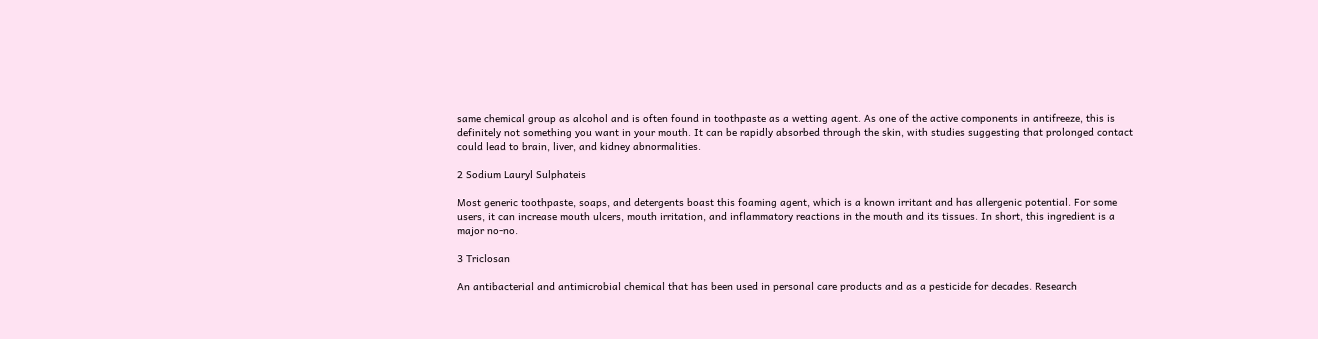same chemical group as alcohol and is often found in toothpaste as a wetting agent. As one of the active components in antifreeze, this is definitely not something you want in your mouth. It can be rapidly absorbed through the skin, with studies suggesting that prolonged contact could lead to brain, liver, and kidney abnormalities.

2 Sodium Lauryl Sulphateis

Most generic toothpaste, soaps, and detergents boast this foaming agent, which is a known irritant and has allergenic potential. For some users, it can increase mouth ulcers, mouth irritation, and inflammatory reactions in the mouth and its tissues. In short, this ingredient is a major no-no.

3 Triclosan

An antibacterial and antimicrobial chemical that has been used in personal care products and as a pesticide for decades. Research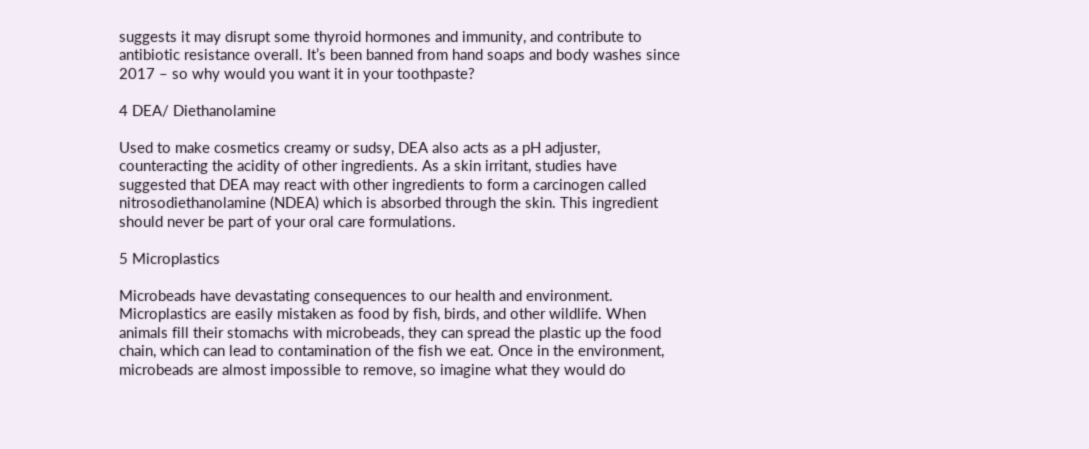suggests it may disrupt some thyroid hormones and immunity, and contribute to antibiotic resistance overall. It’s been banned from hand soaps and body washes since 2017 – so why would you want it in your toothpaste?

4 DEA/ Diethanolamine

Used to make cosmetics creamy or sudsy, DEA also acts as a pH adjuster, counteracting the acidity of other ingredients. As a skin irritant, studies have suggested that DEA may react with other ingredients to form a carcinogen called nitrosodiethanolamine (NDEA) which is absorbed through the skin. This ingredient should never be part of your oral care formulations.

5 Microplastics

Microbeads have devastating consequences to our health and environment. Microplastics are easily mistaken as food by fish, birds, and other wildlife. When animals fill their stomachs with microbeads, they can spread the plastic up the food chain, which can lead to contamination of the fish we eat. Once in the environment, microbeads are almost impossible to remove, so imagine what they would do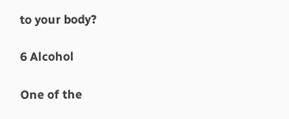to your body?

6 Alcohol

One of the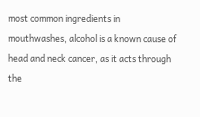most common ingredients in mouthwashes, alcohol is a known cause of head and neck cancer, as it acts through the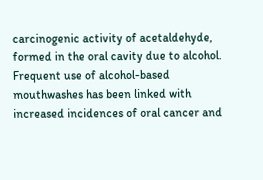carcinogenic activity of acetaldehyde, formed in the oral cavity due to alcohol. Frequent use of alcohol-based mouthwashes has been linked with increased incidences of oral cancer and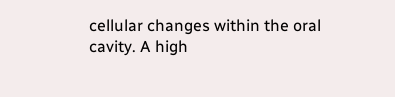cellular changes within the oral cavity. A high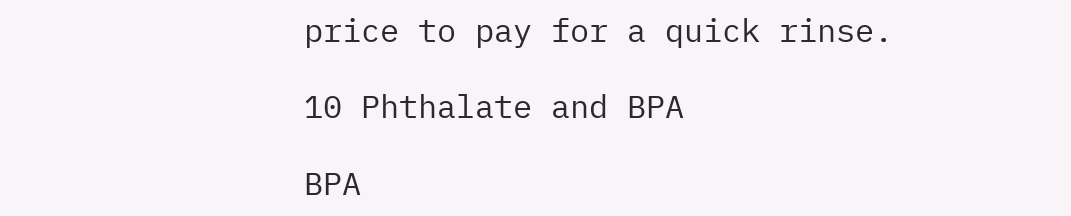price to pay for a quick rinse.

10 Phthalate and BPA

BPA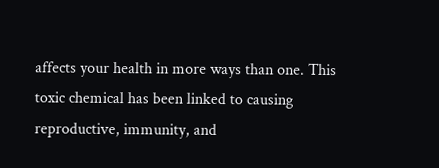affects your health in more ways than one. This toxic chemical has been linked to causing reproductive, immunity, and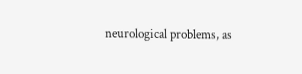neurological problems, as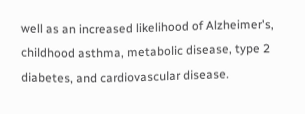well as an increased likelihood of Alzheimer's, childhood asthma, metabolic disease, type 2 diabetes, and cardiovascular disease.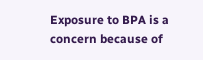Exposure to BPA is a concern because of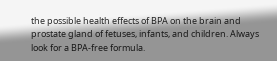the possible health effects of BPA on the brain and prostate gland of fetuses, infants, and children. Always look for a BPA-free formula.